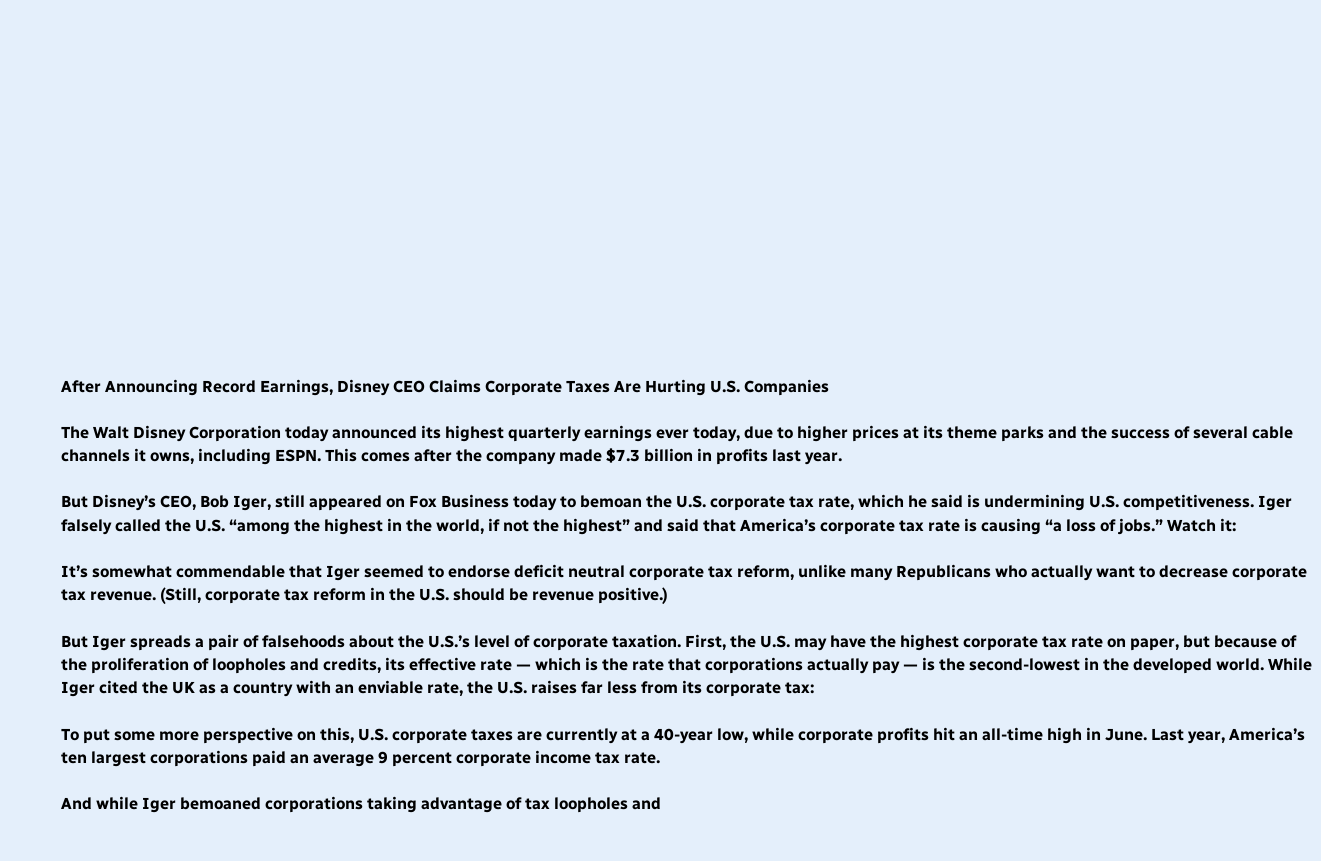After Announcing Record Earnings, Disney CEO Claims Corporate Taxes Are Hurting U.S. Companies

The Walt Disney Corporation today announced its highest quarterly earnings ever today, due to higher prices at its theme parks and the success of several cable channels it owns, including ESPN. This comes after the company made $7.3 billion in profits last year.

But Disney’s CEO, Bob Iger, still appeared on Fox Business today to bemoan the U.S. corporate tax rate, which he said is undermining U.S. competitiveness. Iger falsely called the U.S. “among the highest in the world, if not the highest” and said that America’s corporate tax rate is causing “a loss of jobs.” Watch it:

It’s somewhat commendable that Iger seemed to endorse deficit neutral corporate tax reform, unlike many Republicans who actually want to decrease corporate tax revenue. (Still, corporate tax reform in the U.S. should be revenue positive.)

But Iger spreads a pair of falsehoods about the U.S.’s level of corporate taxation. First, the U.S. may have the highest corporate tax rate on paper, but because of the proliferation of loopholes and credits, its effective rate — which is the rate that corporations actually pay — is the second-lowest in the developed world. While Iger cited the UK as a country with an enviable rate, the U.S. raises far less from its corporate tax:

To put some more perspective on this, U.S. corporate taxes are currently at a 40-year low, while corporate profits hit an all-time high in June. Last year, America’s ten largest corporations paid an average 9 percent corporate income tax rate.

And while Iger bemoaned corporations taking advantage of tax loopholes and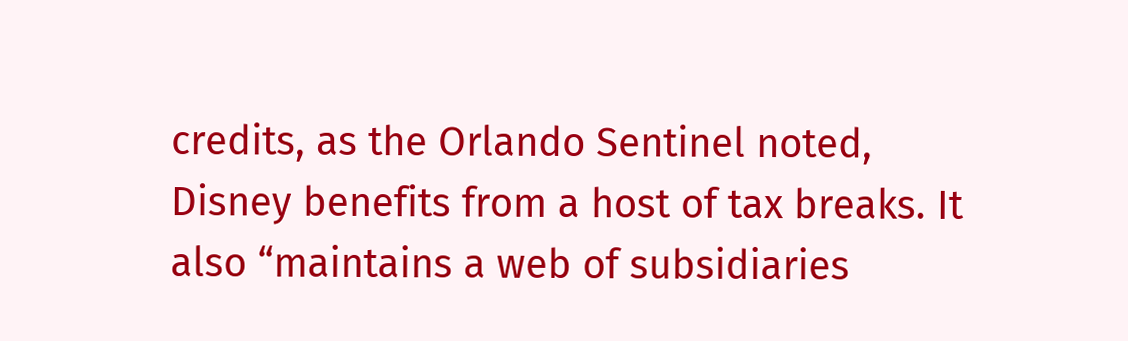credits, as the Orlando Sentinel noted, Disney benefits from a host of tax breaks. It also “maintains a web of subsidiaries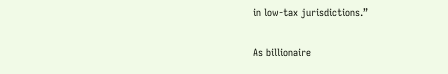in low-tax jurisdictions.”

As billionaire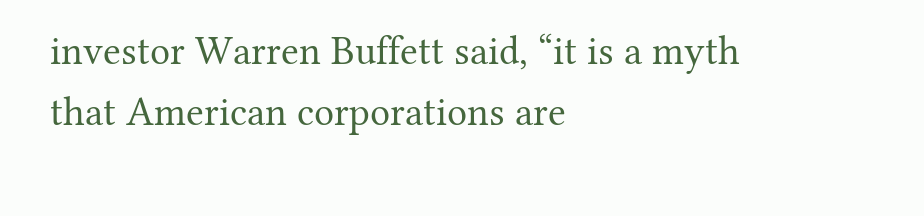investor Warren Buffett said, “it is a myth that American corporations are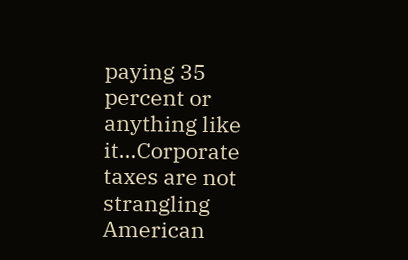paying 35 percent or anything like it…Corporate taxes are not strangling American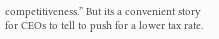competitiveness.” But its a convenient story for CEOs to tell to push for a lower tax rate.